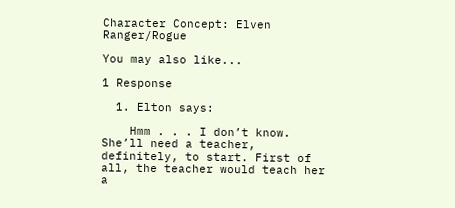Character Concept: Elven Ranger/Rogue

You may also like...

1 Response

  1. Elton says:

    Hmm . . . I don’t know. She’ll need a teacher, definitely, to start. First of all, the teacher would teach her a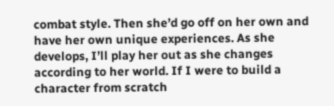combat style. Then she’d go off on her own and have her own unique experiences. As she develops, I’ll play her out as she changes according to her world. If I were to build a character from scratch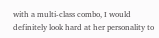with a multi-class combo, I would definitely look hard at her personality to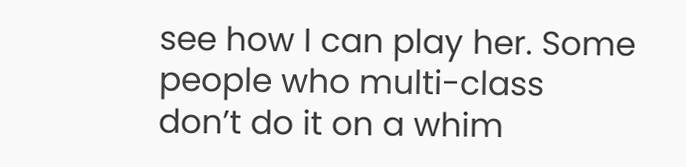see how I can play her. Some people who multi-class don’t do it on a whim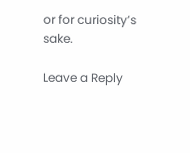or for curiosity’s sake.

Leave a Reply